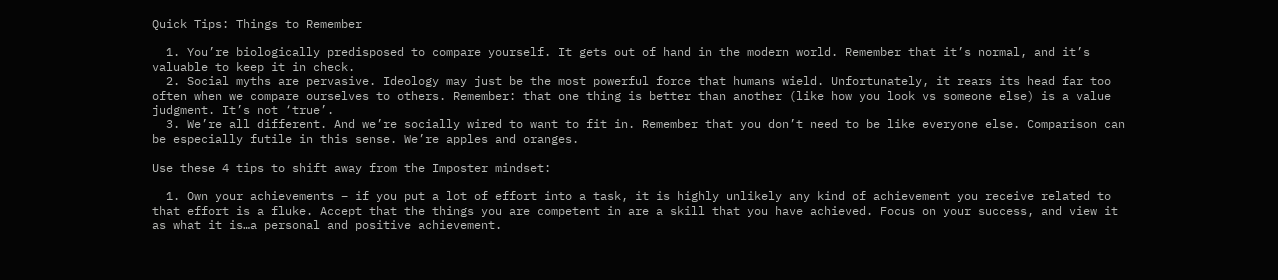Quick Tips: Things to Remember

  1. You’re biologically predisposed to compare yourself. It gets out of hand in the modern world. Remember that it’s normal, and it’s valuable to keep it in check.
  2. Social myths are pervasive. Ideology may just be the most powerful force that humans wield. Unfortunately, it rears its head far too often when we compare ourselves to others. Remember: that one thing is better than another (like how you look vs someone else) is a value judgment. It’s not ‘true’.
  3. We’re all different. And we’re socially wired to want to fit in. Remember that you don’t need to be like everyone else. Comparison can be especially futile in this sense. We’re apples and oranges.

Use these 4 tips to shift away from the Imposter mindset:

  1. Own your achievements – if you put a lot of effort into a task, it is highly unlikely any kind of achievement you receive related to that effort is a fluke. Accept that the things you are competent in are a skill that you have achieved. Focus on your success, and view it as what it is…a personal and positive achievement.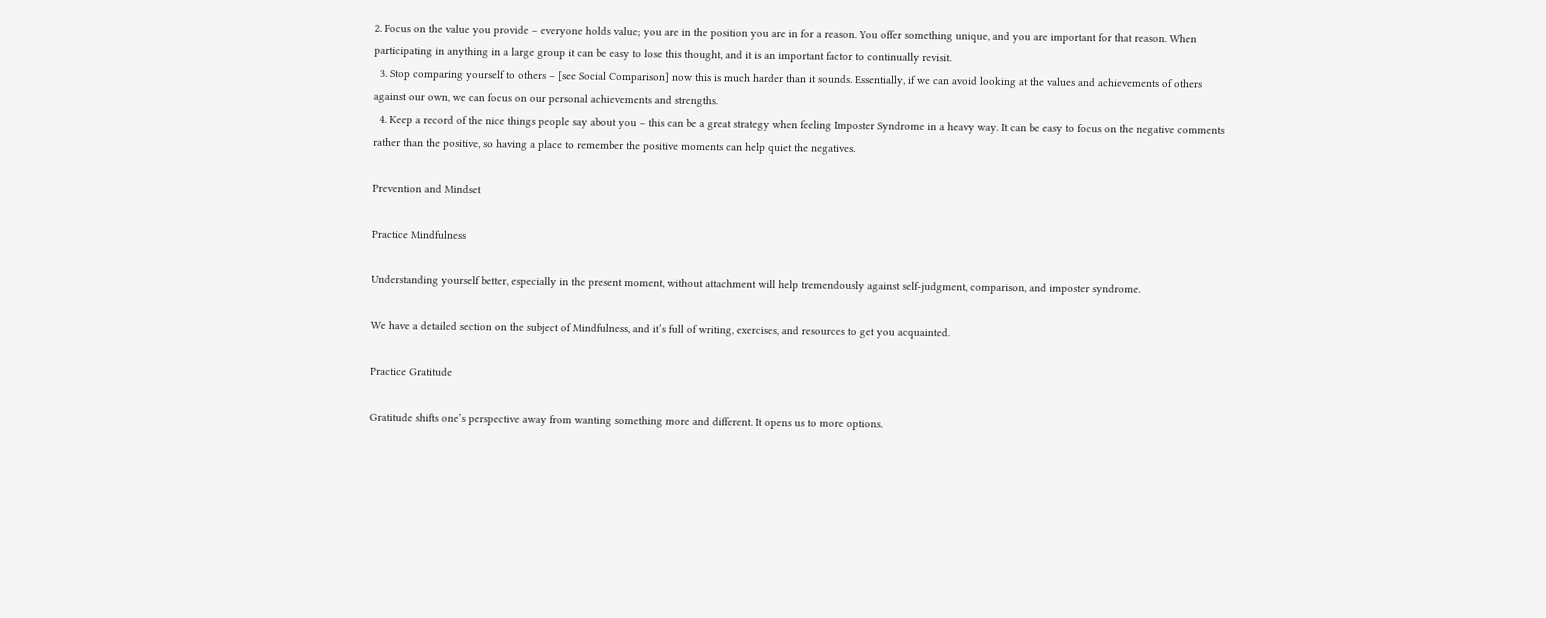2. Focus on the value you provide – everyone holds value; you are in the position you are in for a reason. You offer something unique, and you are important for that reason. When participating in anything in a large group it can be easy to lose this thought, and it is an important factor to continually revisit.
  3. Stop comparing yourself to others – [see Social Comparison] now this is much harder than it sounds. Essentially, if we can avoid looking at the values and achievements of others against our own, we can focus on our personal achievements and strengths.
  4. Keep a record of the nice things people say about you – this can be a great strategy when feeling Imposter Syndrome in a heavy way. It can be easy to focus on the negative comments rather than the positive, so having a place to remember the positive moments can help quiet the negatives.

Prevention and Mindset

Practice Mindfulness

Understanding yourself better, especially in the present moment, without attachment will help tremendously against self-judgment, comparison, and imposter syndrome.

We have a detailed section on the subject of Mindfulness, and it’s full of writing, exercises, and resources to get you acquainted.

Practice Gratitude

Gratitude shifts one’s perspective away from wanting something more and different. It opens us to more options.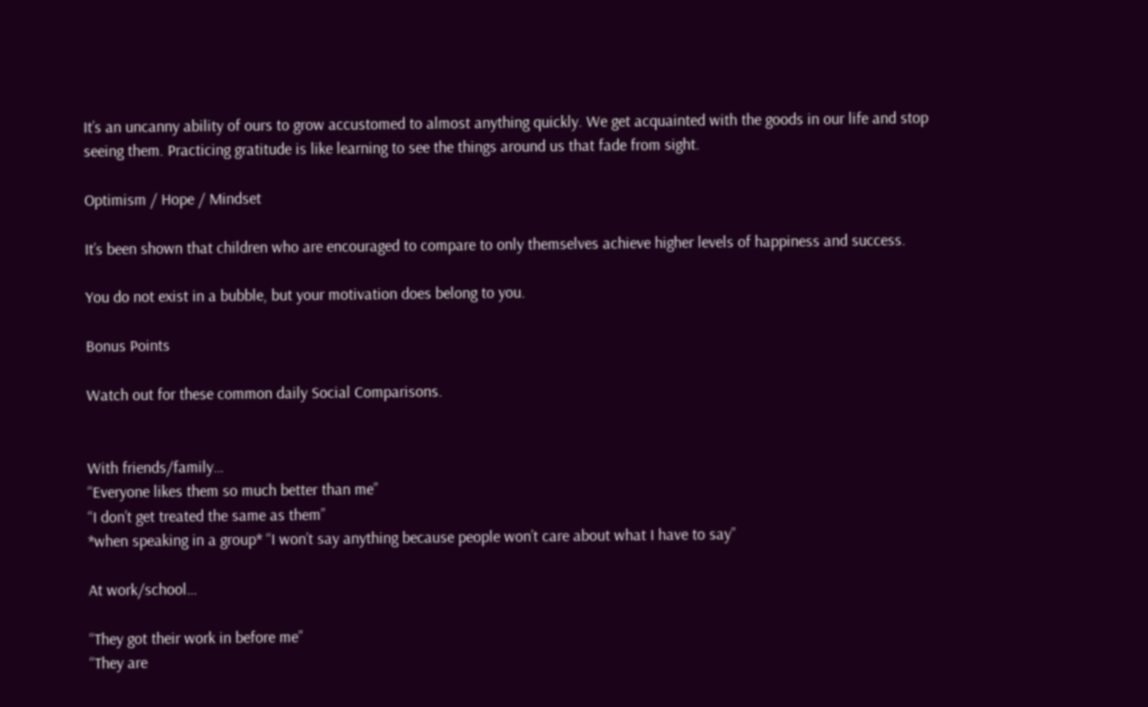It’s an uncanny ability of ours to grow accustomed to almost anything quickly. We get acquainted with the goods in our life and stop seeing them. Practicing gratitude is like learning to see the things around us that fade from sight.

Optimism / Hope / Mindset

It’s been shown that children who are encouraged to compare to only themselves achieve higher levels of happiness and success.

You do not exist in a bubble, but your motivation does belong to you.

Bonus Points

Watch out for these common daily Social Comparisons.


With friends/family…
“Everyone likes them so much better than me”
“I don’t get treated the same as them”
*when speaking in a group* “I won’t say anything because people won’t care about what I have to say”

At work/school…

“They got their work in before me”
“They are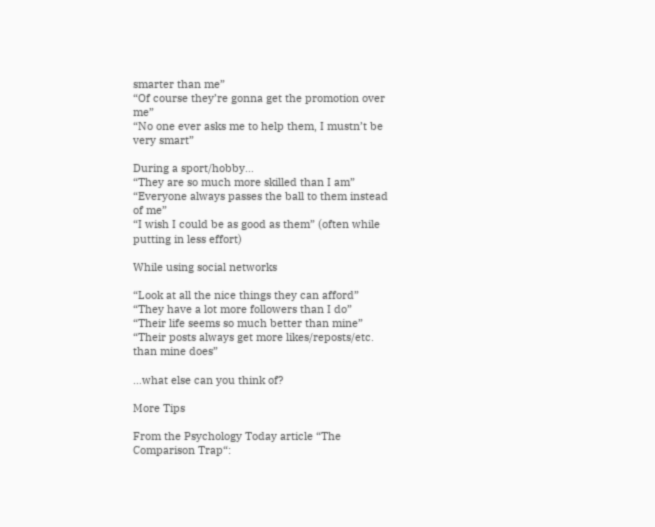smarter than me”
“Of course they’re gonna get the promotion over me”
“No one ever asks me to help them, I mustn’t be very smart”

During a sport/hobby…
“They are so much more skilled than I am”
“Everyone always passes the ball to them instead of me”
“I wish I could be as good as them” (often while putting in less effort)

While using social networks

“Look at all the nice things they can afford”
“They have a lot more followers than I do”
“Their life seems so much better than mine”
“Their posts always get more likes/reposts/etc. than mine does”

…what else can you think of?

More Tips

From the Psychology Today article “The Comparison Trap“: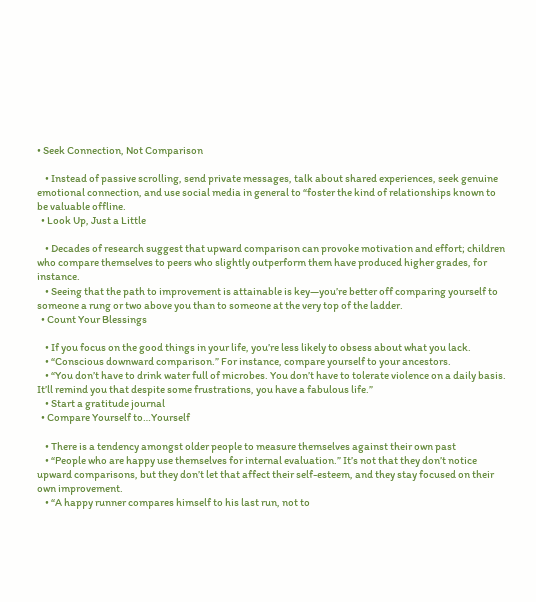• Seek Connection, Not Comparison

    • Instead of passive scrolling, send private messages, talk about shared experiences, seek genuine emotional connection, and use social media in general to “foster the kind of relationships known to be valuable offline.
  • Look Up, Just a Little

    • Decades of research suggest that upward comparison can provoke motivation and effort; children who compare themselves to peers who slightly outperform them have produced higher grades, for instance.
    • Seeing that the path to improvement is attainable is key—you’re better off comparing yourself to someone a rung or two above you than to someone at the very top of the ladder.
  • Count Your Blessings

    • If you focus on the good things in your life, you’re less likely to obsess about what you lack.
    • “Conscious downward comparison.” For instance, compare yourself to your ancestors.
    • “You don’t have to drink water full of microbes. You don’t have to tolerate violence on a daily basis. It’ll remind you that despite some frustrations, you have a fabulous life.”
    • Start a gratitude journal
  • Compare Yourself to…Yourself

    • There is a tendency amongst older people to measure themselves against their own past
    • “People who are happy use themselves for internal evaluation.” It’s not that they don’t notice upward comparisons, but they don’t let that affect their self-esteem, and they stay focused on their own improvement.
    • “A happy runner compares himself to his last run, not to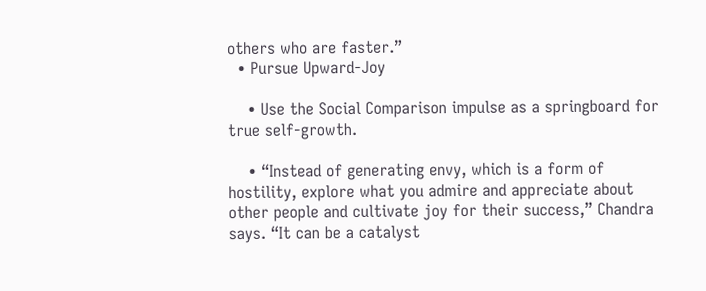others who are faster.”
  • Pursue Upward-Joy

    • Use the Social Comparison impulse as a springboard for true self-growth.

    • “Instead of generating envy, which is a form of hostility, explore what you admire and appreciate about other people and cultivate joy for their success,” Chandra says. “It can be a catalyst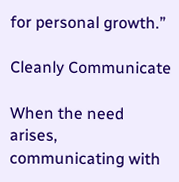for personal growth.”

Cleanly Communicate

When the need arises, communicating with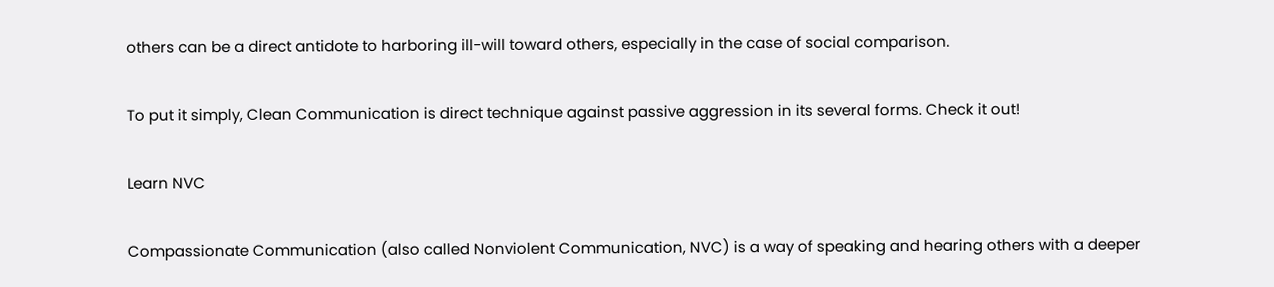others can be a direct antidote to harboring ill-will toward others, especially in the case of social comparison.

To put it simply, Clean Communication is direct technique against passive aggression in its several forms. Check it out!

Learn NVC

Compassionate Communication (also called Nonviolent Communication, NVC) is a way of speaking and hearing others with a deeper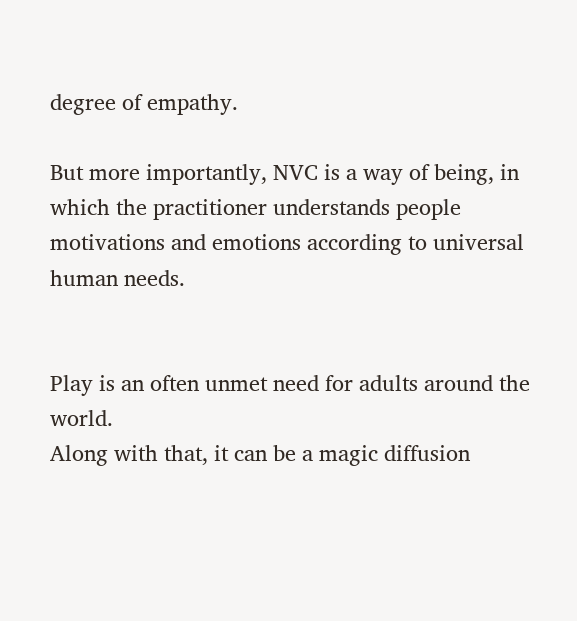degree of empathy.

But more importantly, NVC is a way of being, in which the practitioner understands people motivations and emotions according to universal human needs.


Play is an often unmet need for adults around the world.
Along with that, it can be a magic diffusion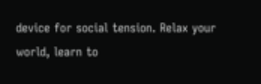device for social tension. Relax your world, learn to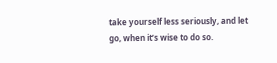take yourself less seriously, and let go, when it’s wise to do so.